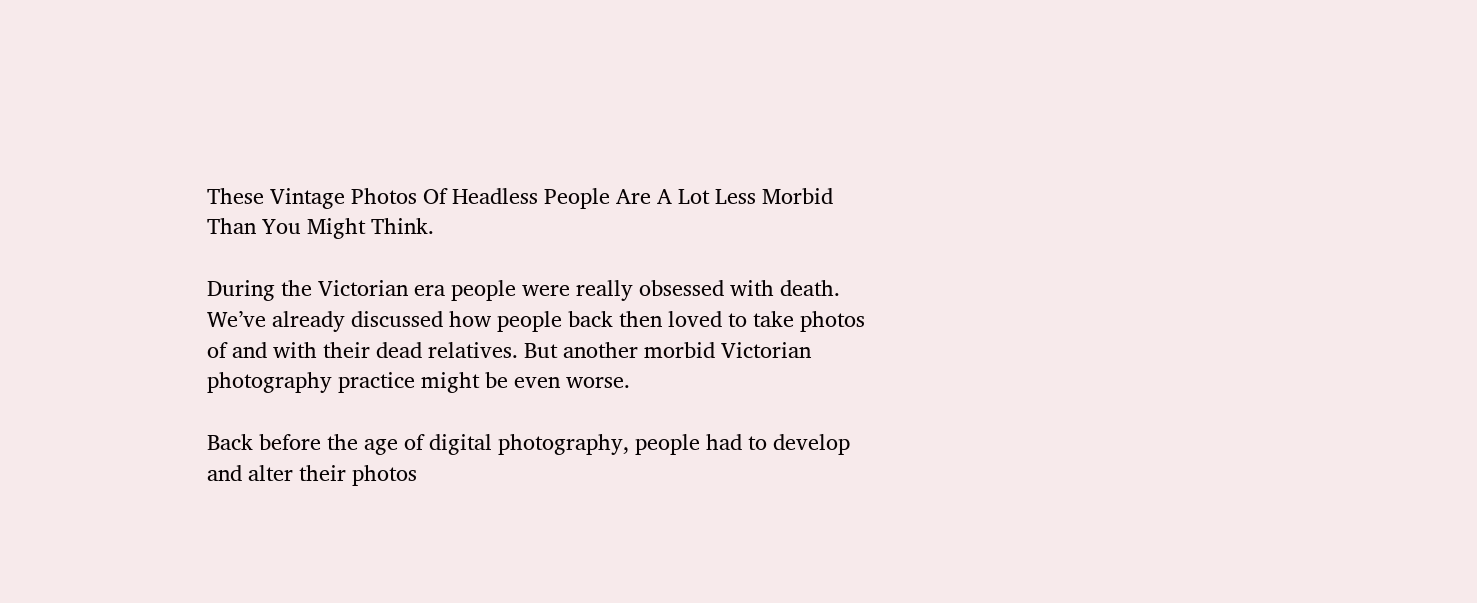These Vintage Photos Of Headless People Are A Lot Less Morbid Than You Might Think.

During the Victorian era people were really obsessed with death. We’ve already discussed how people back then loved to take photos of and with their dead relatives. But another morbid Victorian photography practice might be even worse.

Back before the age of digital photography, people had to develop and alter their photos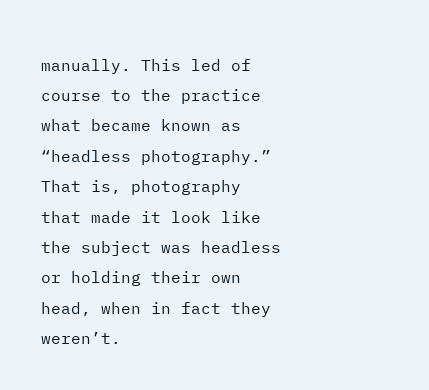manually. This led of course to the practice what became known as “headless photography.” That is, photography that made it look like the subject was headless or holding their own head, when in fact they weren’t.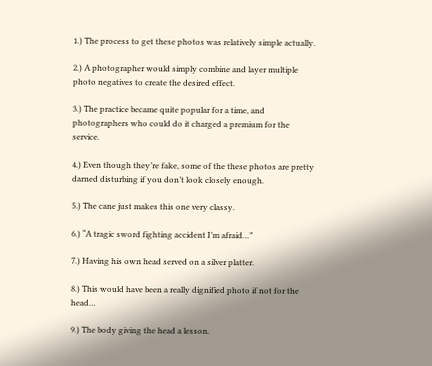1.) The process to get these photos was relatively simple actually.

2.) A photographer would simply combine and layer multiple photo negatives to create the desired effect.

3.) The practice became quite popular for a time, and photographers who could do it charged a premium for the service.

4.) Even though they’re fake, some of the these photos are pretty darned disturbing if you don’t look closely enough.

5.) The cane just makes this one very classy.

6.) “A tragic sword fighting accident I’m afraid…”

7.) Having his own head served on a silver platter.

8.) This would have been a really dignified photo if not for the head…

9.) The body giving the head a lesson.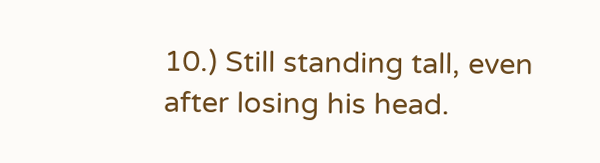10.) Still standing tall, even after losing his head.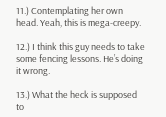11.) Contemplating her own head. Yeah, this is mega-creepy.

12.) I think this guy needs to take some fencing lessons. He’s doing it wrong.

13.) What the heck is supposed to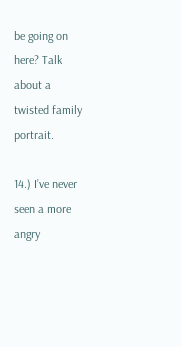be going on here? Talk about a twisted family portrait.

14.) I’ve never seen a more angry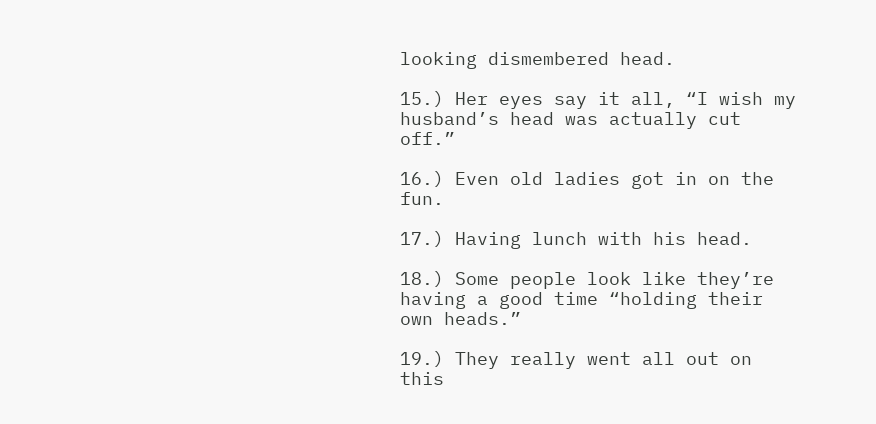looking dismembered head.

15.) Her eyes say it all, “I wish my husband’s head was actually cut off.”

16.) Even old ladies got in on the fun.

17.) Having lunch with his head.

18.) Some people look like they’re having a good time “holding their own heads.”

19.) They really went all out on this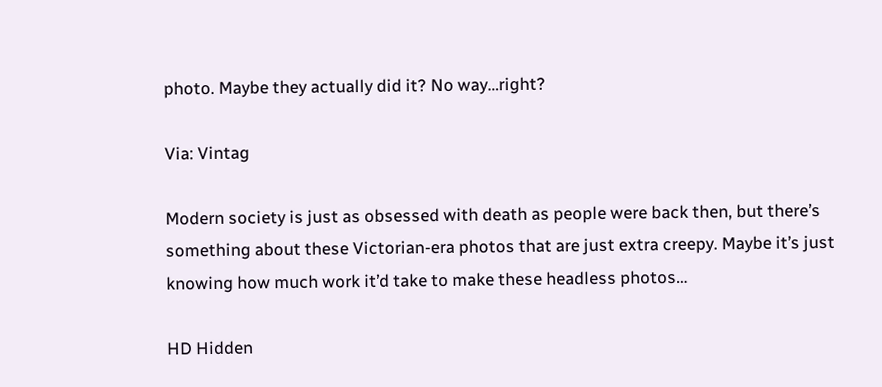photo. Maybe they actually did it? No way…right?

Via: Vintag

Modern society is just as obsessed with death as people were back then, but there’s something about these Victorian-era photos that are just extra creepy. Maybe it’s just knowing how much work it’d take to make these headless photos…

HD Hidden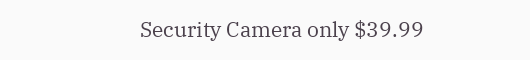Security Camera only $39.99